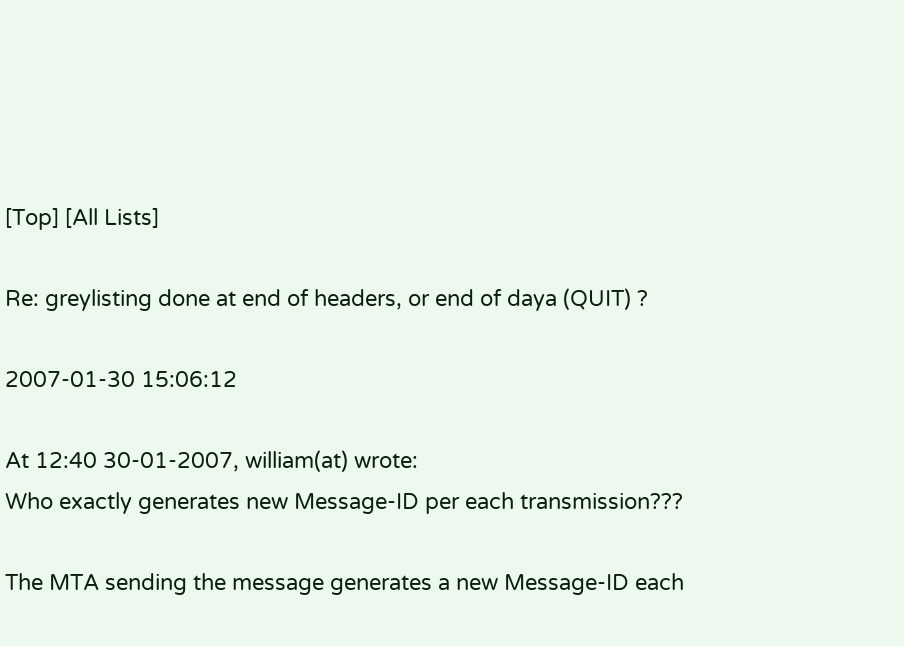[Top] [All Lists]

Re: greylisting done at end of headers, or end of daya (QUIT) ?

2007-01-30 15:06:12

At 12:40 30-01-2007, william(at) wrote:
Who exactly generates new Message-ID per each transmission???

The MTA sending the message generates a new Message-ID each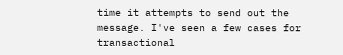time it attempts to send out the message. I've seen a few cases for transactional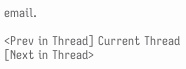email.

<Prev in Thread] Current Thread [Next in Thread>